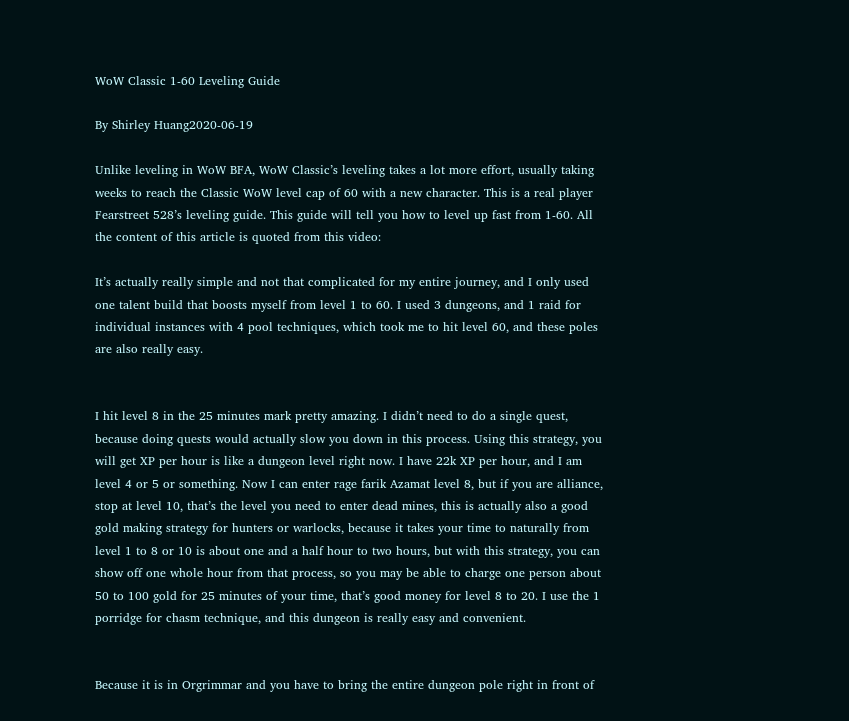WoW Classic 1-60 Leveling Guide

By Shirley Huang2020-06-19

Unlike leveling in WoW BFA, WoW Classic’s leveling takes a lot more effort, usually taking weeks to reach the Classic WoW level cap of 60 with a new character. This is a real player Fearstreet 528’s leveling guide. This guide will tell you how to level up fast from 1-60. All the content of this article is quoted from this video:

It’s actually really simple and not that complicated for my entire journey, and I only used one talent build that boosts myself from level 1 to 60. I used 3 dungeons, and 1 raid for individual instances with 4 pool techniques, which took me to hit level 60, and these poles are also really easy.


I hit level 8 in the 25 minutes mark pretty amazing. I didn’t need to do a single quest, because doing quests would actually slow you down in this process. Using this strategy, you will get XP per hour is like a dungeon level right now. I have 22k XP per hour, and I am level 4 or 5 or something. Now I can enter rage farik Azamat level 8, but if you are alliance, stop at level 10, that’s the level you need to enter dead mines, this is actually also a good gold making strategy for hunters or warlocks, because it takes your time to naturally from level 1 to 8 or 10 is about one and a half hour to two hours, but with this strategy, you can show off one whole hour from that process, so you may be able to charge one person about 50 to 100 gold for 25 minutes of your time, that’s good money for level 8 to 20. I use the 1 porridge for chasm technique, and this dungeon is really easy and convenient.


Because it is in Orgrimmar and you have to bring the entire dungeon pole right in front of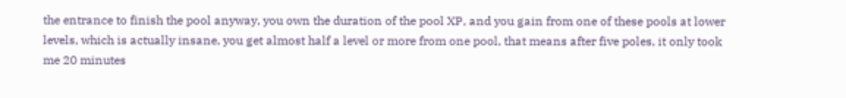the entrance to finish the pool anyway, you own the duration of the pool XP, and you gain from one of these pools at lower levels, which is actually insane, you get almost half a level or more from one pool, that means after five poles, it only took me 20 minutes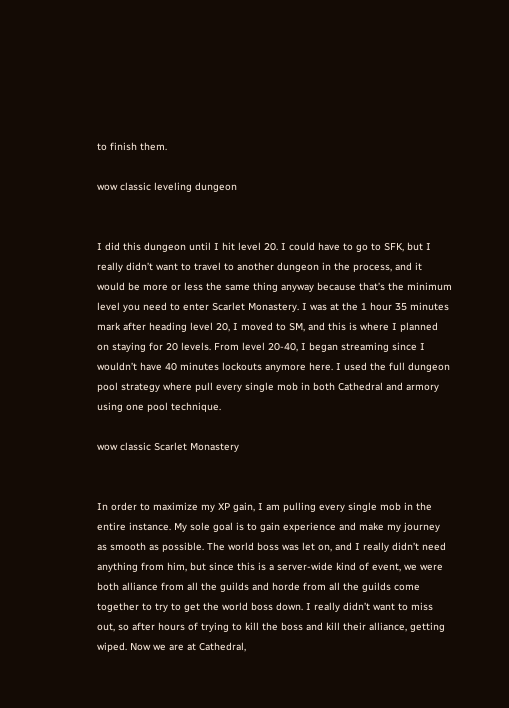to finish them.

wow classic leveling dungeon


I did this dungeon until I hit level 20. I could have to go to SFK, but I really didn’t want to travel to another dungeon in the process, and it would be more or less the same thing anyway because that’s the minimum level you need to enter Scarlet Monastery. I was at the 1 hour 35 minutes mark after heading level 20, I moved to SM, and this is where I planned on staying for 20 levels. From level 20-40, I began streaming since I wouldn’t have 40 minutes lockouts anymore here. I used the full dungeon pool strategy where pull every single mob in both Cathedral and armory using one pool technique.

wow classic Scarlet Monastery


In order to maximize my XP gain, I am pulling every single mob in the entire instance. My sole goal is to gain experience and make my journey as smooth as possible. The world boss was let on, and I really didn’t need anything from him, but since this is a server-wide kind of event, we were both alliance from all the guilds and horde from all the guilds come together to try to get the world boss down. I really didn’t want to miss out, so after hours of trying to kill the boss and kill their alliance, getting wiped. Now we are at Cathedral,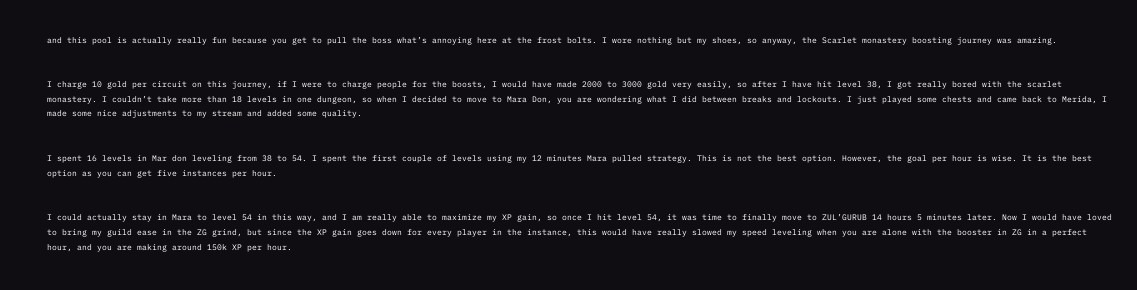and this pool is actually really fun because you get to pull the boss what’s annoying here at the frost bolts. I wore nothing but my shoes, so anyway, the Scarlet monastery boosting journey was amazing.


I charge 10 gold per circuit on this journey, if I were to charge people for the boosts, I would have made 2000 to 3000 gold very easily, so after I have hit level 38, I got really bored with the scarlet monastery. I couldn’t take more than 18 levels in one dungeon, so when I decided to move to Mara Don, you are wondering what I did between breaks and lockouts. I just played some chests and came back to Merida, I made some nice adjustments to my stream and added some quality.


I spent 16 levels in Mar don leveling from 38 to 54. I spent the first couple of levels using my 12 minutes Mara pulled strategy. This is not the best option. However, the goal per hour is wise. It is the best option as you can get five instances per hour.


I could actually stay in Mara to level 54 in this way, and I am really able to maximize my XP gain, so once I hit level 54, it was time to finally move to ZUL’GURUB 14 hours 5 minutes later. Now I would have loved to bring my guild ease in the ZG grind, but since the XP gain goes down for every player in the instance, this would have really slowed my speed leveling when you are alone with the booster in ZG in a perfect hour, and you are making around 150k XP per hour.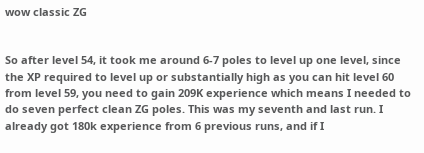wow classic ZG


So after level 54, it took me around 6-7 poles to level up one level, since the XP required to level up or substantially high as you can hit level 60 from level 59, you need to gain 209K experience which means I needed to do seven perfect clean ZG poles. This was my seventh and last run. I already got 180k experience from 6 previous runs, and if I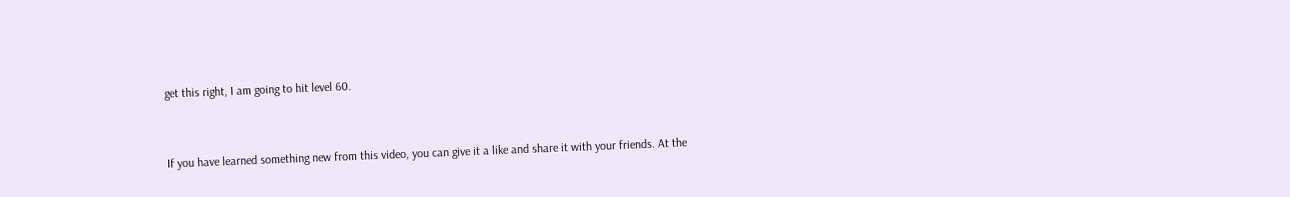get this right, I am going to hit level 60.


If you have learned something new from this video, you can give it a like and share it with your friends. At the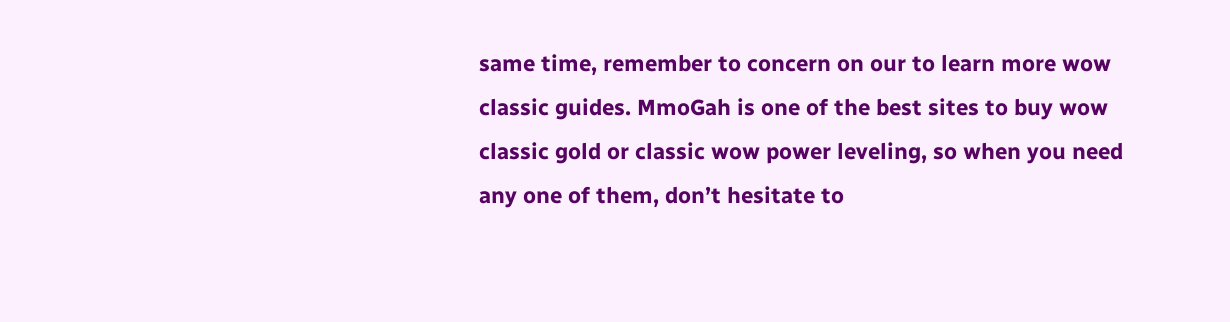same time, remember to concern on our to learn more wow classic guides. MmoGah is one of the best sites to buy wow classic gold or classic wow power leveling, so when you need any one of them, don’t hesitate to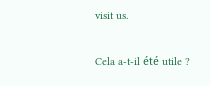visit us.


Cela a-t-il été utile ?